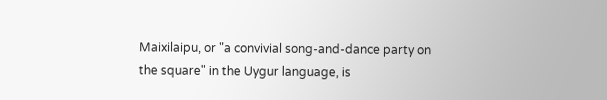Maixilaipu, or "a convivial song-and-dance party on the square" in the Uygur language, is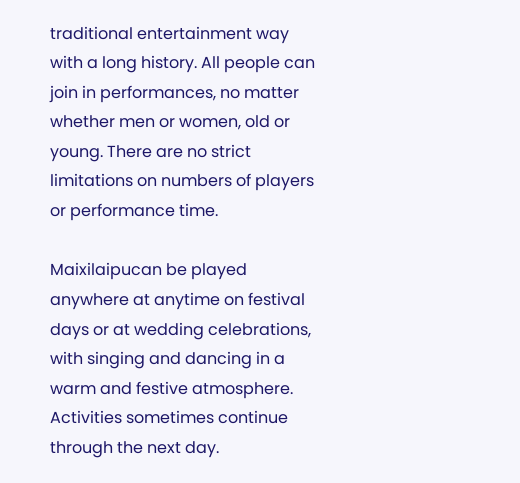traditional entertainment way with a long history. All people can join in performances, no matter whether men or women, old or young. There are no strict limitations on numbers of players or performance time.

Maixilaipucan be played anywhere at anytime on festival days or at wedding celebrations, with singing and dancing in a warm and festive atmosphere. Activities sometimes continue through the next day.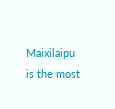Maixilaipu is the most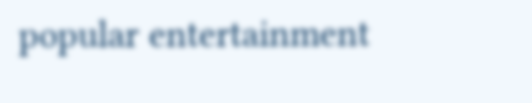popular entertainment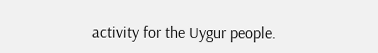activity for the Uygur people.